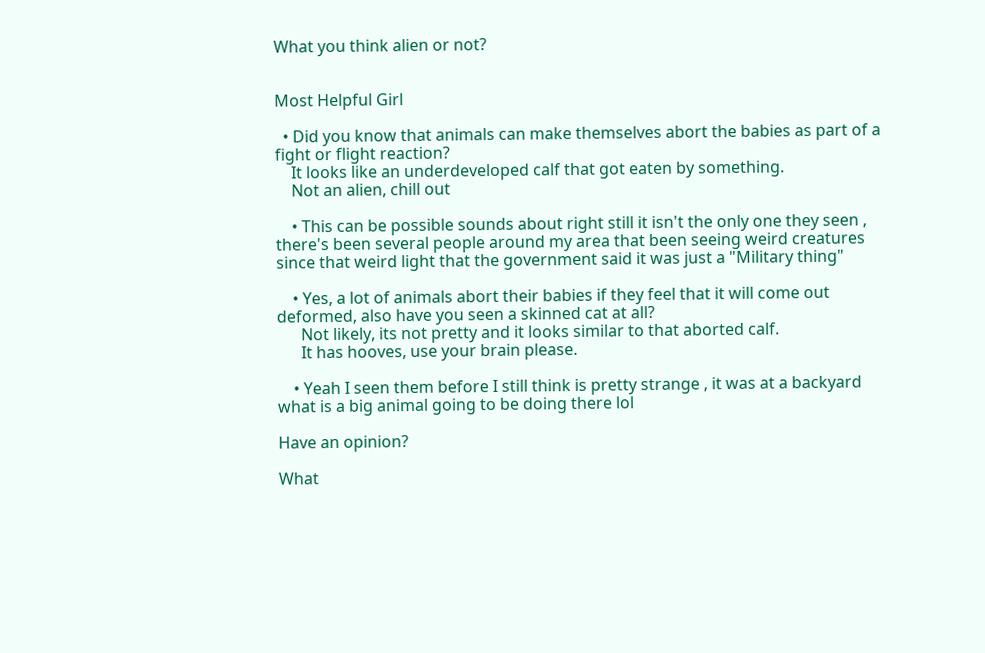What you think alien or not?


Most Helpful Girl

  • Did you know that animals can make themselves abort the babies as part of a fight or flight reaction?
    It looks like an underdeveloped calf that got eaten by something.
    Not an alien, chill out

    • This can be possible sounds about right still it isn't the only one they seen , there's been several people around my area that been seeing weird creatures since that weird light that the government said it was just a "Military thing"

    • Yes, a lot of animals abort their babies if they feel that it will come out deformed, also have you seen a skinned cat at all?
      Not likely, its not pretty and it looks similar to that aborted calf.
      It has hooves, use your brain please.

    • Yeah I seen them before I still think is pretty strange , it was at a backyard what is a big animal going to be doing there lol

Have an opinion?

What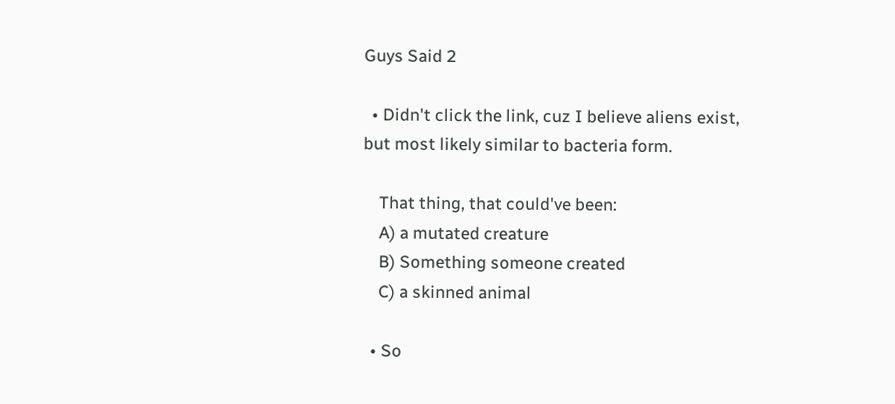Guys Said 2

  • Didn't click the link, cuz I believe aliens exist, but most likely similar to bacteria form.

    That thing, that could've been:
    A) a mutated creature
    B) Something someone created
    C) a skinned animal

  • So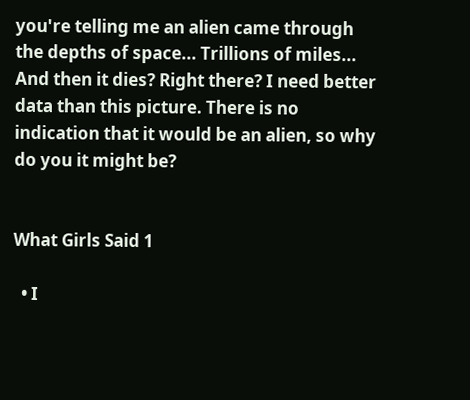you're telling me an alien came through the depths of space... Trillions of miles... And then it dies? Right there? I need better data than this picture. There is no indication that it would be an alien, so why do you it might be?


What Girls Said 1

  • I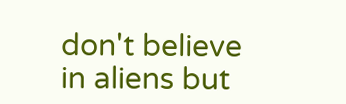don't believe in aliens but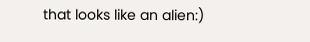that looks like an alien:)